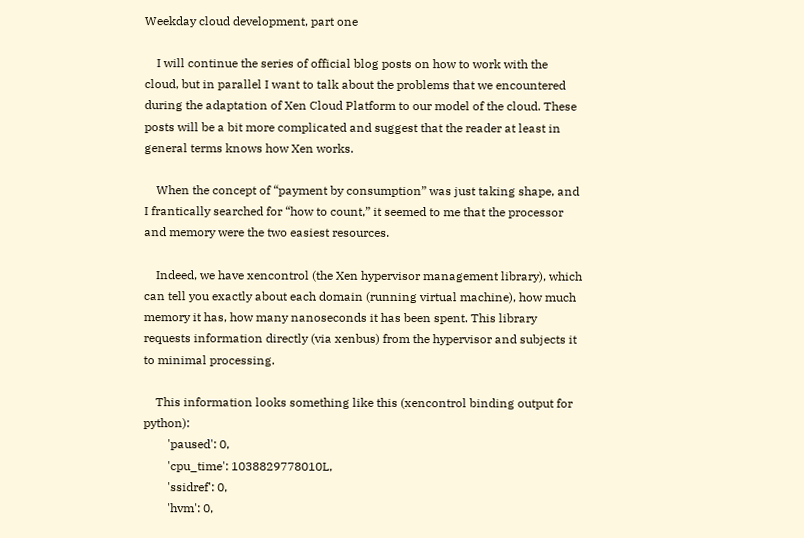Weekday cloud development, part one

    I will continue the series of official blog posts on how to work with the cloud, but in parallel I want to talk about the problems that we encountered during the adaptation of Xen Cloud Platform to our model of the cloud. These posts will be a bit more complicated and suggest that the reader at least in general terms knows how Xen works.

    When the concept of “payment by consumption” was just taking shape, and I frantically searched for “how to count,” it seemed to me that the processor and memory were the two easiest resources.

    Indeed, we have xencontrol (the Xen hypervisor management library), which can tell you exactly about each domain (running virtual machine), how much memory it has, how many nanoseconds it has been spent. This library requests information directly (via xenbus) from the hypervisor and subjects it to minimal processing.

    This information looks something like this (xencontrol binding output for python):
        'paused': 0,
        'cpu_time': 1038829778010L,
        'ssidref': 0,
        'hvm': 0,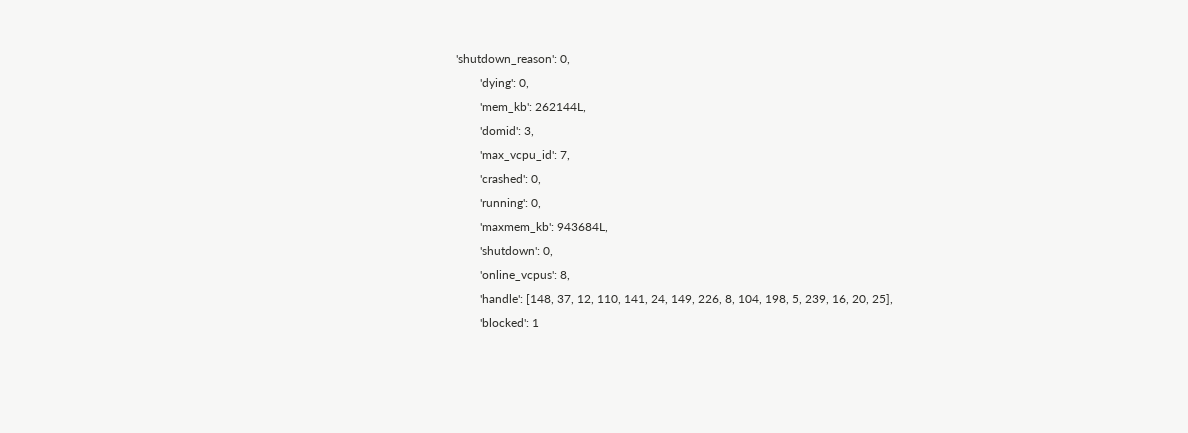'shutdown_reason': 0,
        'dying': 0,
        'mem_kb': 262144L,
        'domid': 3,
        'max_vcpu_id': 7,
        'crashed': 0,
        'running': 0,
        'maxmem_kb': 943684L,
        'shutdown': 0,
        'online_vcpus': 8,
        'handle': [148, 37, 12, 110, 141, 24, 149, 226, 8, 104, 198, 5, 239, 16, 20, 25],
        'blocked': 1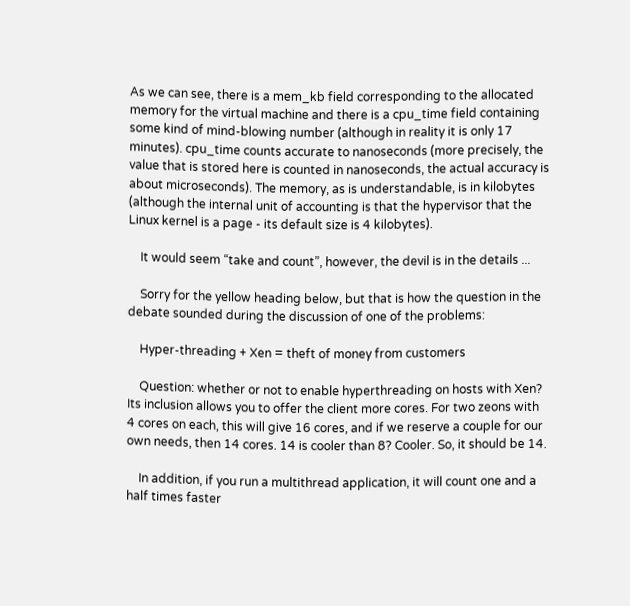As we can see, there is a mem_kb field corresponding to the allocated memory for the virtual machine and there is a cpu_time field containing some kind of mind-blowing number (although in reality it is only 17 minutes). cpu_time counts accurate to nanoseconds (more precisely, the value that is stored here is counted in nanoseconds, the actual accuracy is about microseconds). The memory, as is understandable, is in kilobytes (although the internal unit of accounting is that the hypervisor that the Linux kernel is a page - its default size is 4 kilobytes).

    It would seem “take and count”, however, the devil is in the details ...

    Sorry for the yellow heading below, but that is how the question in the debate sounded during the discussion of one of the problems:

    Hyper-threading + Xen = theft of money from customers

    Question: whether or not to enable hyperthreading on hosts with Xen? Its inclusion allows you to offer the client more cores. For two zeons with 4 cores on each, this will give 16 cores, and if we reserve a couple for our own needs, then 14 cores. 14 is cooler than 8? Cooler. So, it should be 14.

    In addition, if you run a multithread application, it will count one and a half times faster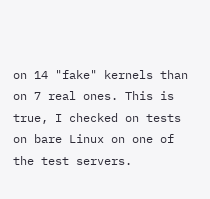on 14 "fake" kernels than on 7 real ones. This is true, I checked on tests on bare Linux on one of the test servers.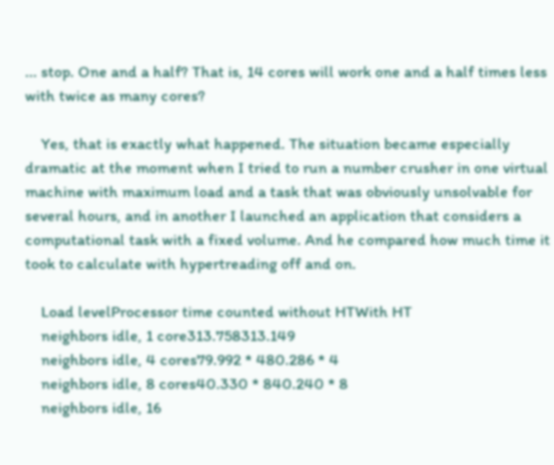... stop. One and a half? That is, 14 cores will work one and a half times less with twice as many cores?

    Yes, that is exactly what happened. The situation became especially dramatic at the moment when I tried to run a number crusher in one virtual machine with maximum load and a task that was obviously unsolvable for several hours, and in another I launched an application that considers a computational task with a fixed volume. And he compared how much time it took to calculate with hypertreading off and on.

    Load levelProcessor time counted without HTWith HT
    neighbors idle, 1 core313.758313.149
    neighbors idle, 4 cores79.992 * 480.286 * 4
    neighbors idle, 8 cores40.330 * 840.240 * 8
    neighbors idle, 16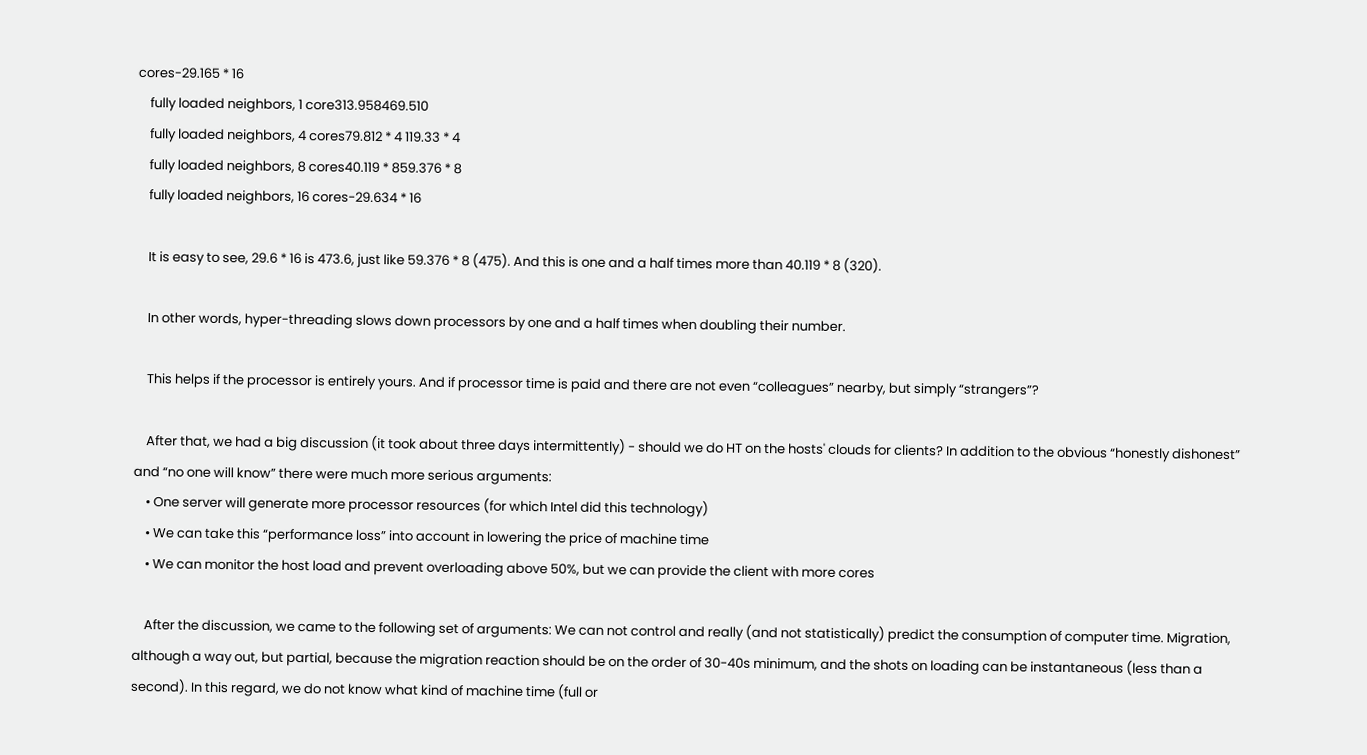cores-29.165 * 16
    fully loaded neighbors, 1 core313.958469.510
    fully loaded neighbors, 4 cores79.812 * 4 119.33 * 4
    fully loaded neighbors, 8 cores40.119 * 859.376 * 8
    fully loaded neighbors, 16 cores-29.634 * 16

    It is easy to see, 29.6 * 16 is 473.6, just like 59.376 * 8 (475). And this is one and a half times more than 40.119 * 8 (320).

    In other words, hyper-threading slows down processors by one and a half times when doubling their number.

    This helps if the processor is entirely yours. And if processor time is paid and there are not even “colleagues” nearby, but simply “strangers”?

    After that, we had a big discussion (it took about three days intermittently) - should we do HT on the hosts' clouds for clients? In addition to the obvious “honestly dishonest” and “no one will know” there were much more serious arguments:
    • One server will generate more processor resources (for which Intel did this technology)
    • We can take this “performance loss” into account in lowering the price of machine time
    • We can monitor the host load and prevent overloading above 50%, but we can provide the client with more cores

    After the discussion, we came to the following set of arguments: We can not control and really (and not statistically) predict the consumption of computer time. Migration, although a way out, but partial, because the migration reaction should be on the order of 30-40s minimum, and the shots on loading can be instantaneous (less than a second). In this regard, we do not know what kind of machine time (full or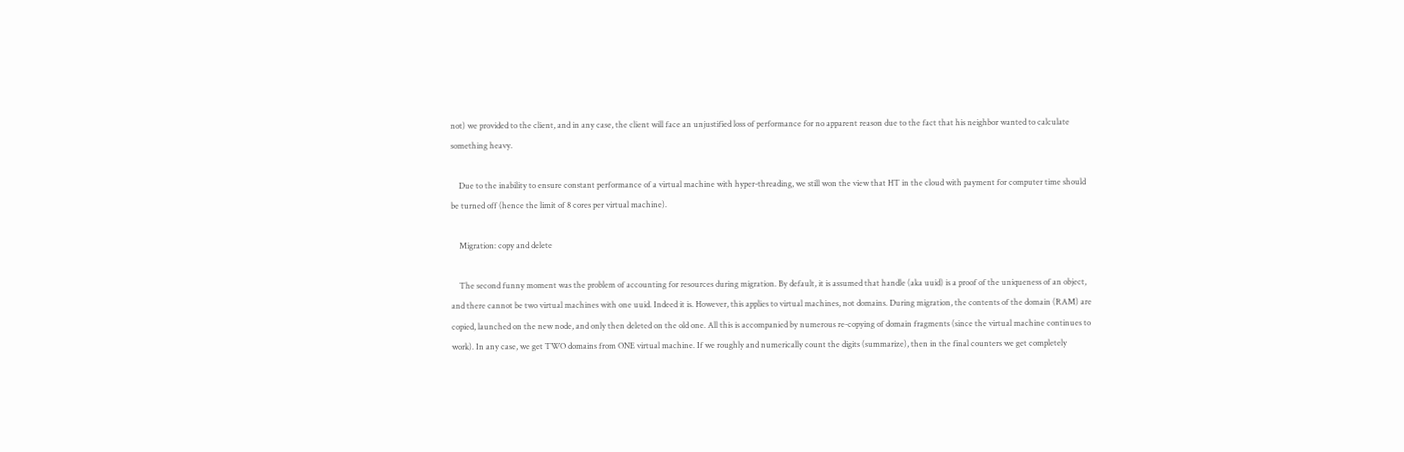not) we provided to the client, and in any case, the client will face an unjustified loss of performance for no apparent reason due to the fact that his neighbor wanted to calculate something heavy.

    Due to the inability to ensure constant performance of a virtual machine with hyper-threading, we still won the view that HT in the cloud with payment for computer time should be turned off (hence the limit of 8 cores per virtual machine).

    Migration: copy and delete

    The second funny moment was the problem of accounting for resources during migration. By default, it is assumed that handle (aka uuid) is a proof of the uniqueness of an object, and there cannot be two virtual machines with one uuid. Indeed it is. However, this applies to virtual machines, not domains. During migration, the contents of the domain (RAM) are copied, launched on the new node, and only then deleted on the old one. All this is accompanied by numerous re-copying of domain fragments (since the virtual machine continues to work). In any case, we get TWO domains from ONE virtual machine. If we roughly and numerically count the digits (summarize), then in the final counters we get completely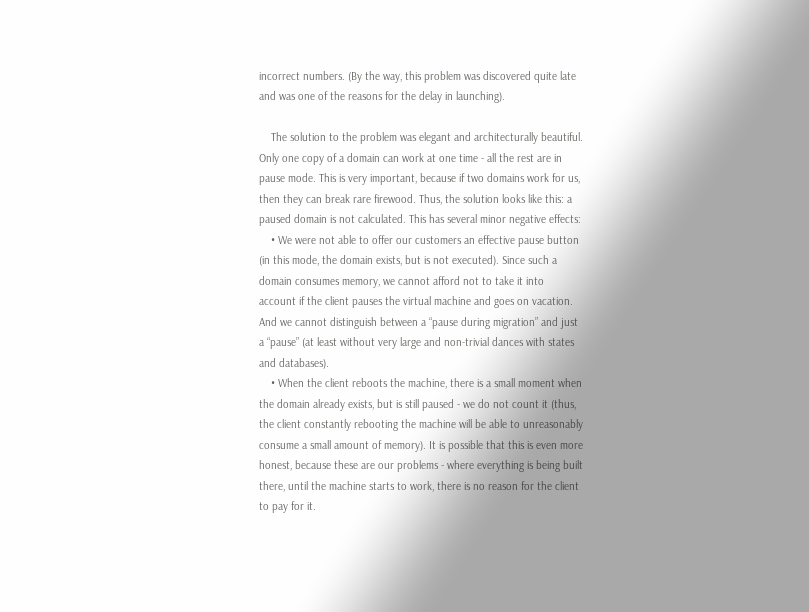incorrect numbers. (By the way, this problem was discovered quite late and was one of the reasons for the delay in launching).

    The solution to the problem was elegant and architecturally beautiful. Only one copy of a domain can work at one time - all the rest are in pause mode. This is very important, because if two domains work for us, then they can break rare firewood. Thus, the solution looks like this: a paused domain is not calculated. This has several minor negative effects:
    • We were not able to offer our customers an effective pause button (in this mode, the domain exists, but is not executed). Since such a domain consumes memory, we cannot afford not to take it into account if the client pauses the virtual machine and goes on vacation. And we cannot distinguish between a “pause during migration” and just a “pause” (at least without very large and non-trivial dances with states and databases).
    • When the client reboots the machine, there is a small moment when the domain already exists, but is still paused - we do not count it (thus, the client constantly rebooting the machine will be able to unreasonably consume a small amount of memory). It is possible that this is even more honest, because these are our problems - where everything is being built there, until the machine starts to work, there is no reason for the client to pay for it.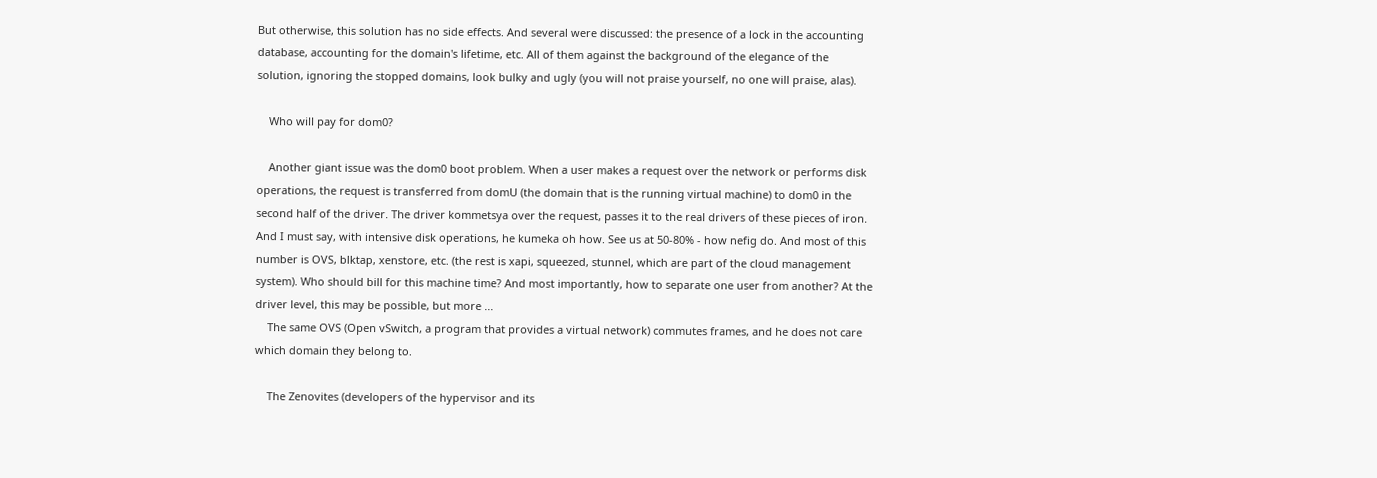But otherwise, this solution has no side effects. And several were discussed: the presence of a lock in the accounting database, accounting for the domain's lifetime, etc. All of them against the background of the elegance of the solution, ignoring the stopped domains, look bulky and ugly (you will not praise yourself, no one will praise, alas).

    Who will pay for dom0?

    Another giant issue was the dom0 boot problem. When a user makes a request over the network or performs disk operations, the request is transferred from domU (the domain that is the running virtual machine) to dom0 in the second half of the driver. The driver kommetsya over the request, passes it to the real drivers of these pieces of iron. And I must say, with intensive disk operations, he kumeka oh how. See us at 50-80% - how nefig do. And most of this number is OVS, blktap, xenstore, etc. (the rest is xapi, squeezed, stunnel, which are part of the cloud management system). Who should bill for this machine time? And most importantly, how to separate one user from another? At the driver level, this may be possible, but more ...
    The same OVS (Open vSwitch, a program that provides a virtual network) commutes frames, and he does not care which domain they belong to.

    The Zenovites (developers of the hypervisor and its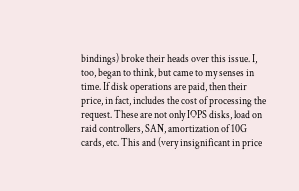bindings) broke their heads over this issue. I, too, began to think, but came to my senses in time. If disk operations are paid, then their price, in fact, includes the cost of processing the request. These are not only IOPS disks, load on raid controllers, SAN, amortization of 10G cards, etc. This and (very insignificant in price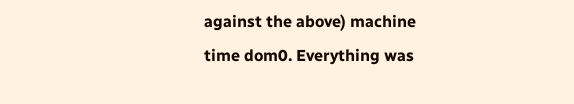against the above) machine time dom0. Everything was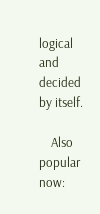logical and decided by itself.

    Also popular now: